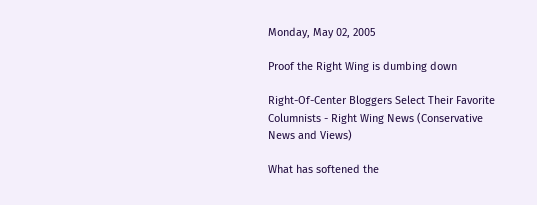Monday, May 02, 2005

Proof the Right Wing is dumbing down

Right-Of-Center Bloggers Select Their Favorite Columnists - Right Wing News (Conservative News and Views)

What has softened the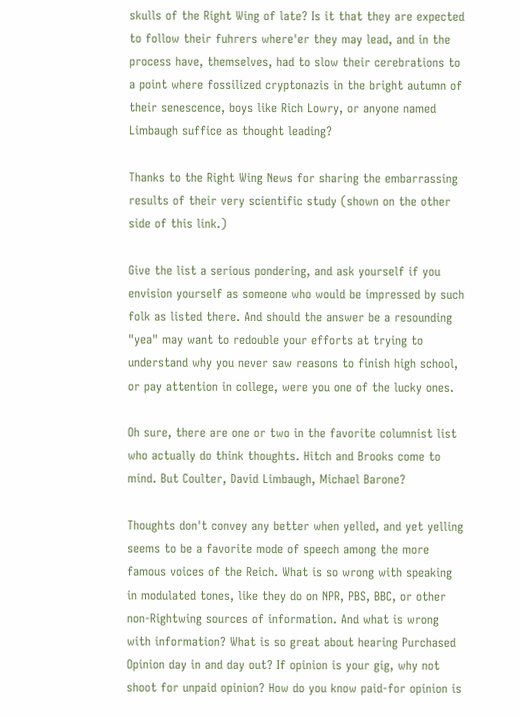skulls of the Right Wing of late? Is it that they are expected to follow their fuhrers where'er they may lead, and in the process have, themselves, had to slow their cerebrations to a point where fossilized cryptonazis in the bright autumn of their senescence, boys like Rich Lowry, or anyone named Limbaugh suffice as thought leading?

Thanks to the Right Wing News for sharing the embarrassing results of their very scientific study (shown on the other side of this link.)

Give the list a serious pondering, and ask yourself if you envision yourself as someone who would be impressed by such folk as listed there. And should the answer be a resounding "yea" may want to redouble your efforts at trying to understand why you never saw reasons to finish high school, or pay attention in college, were you one of the lucky ones.

Oh sure, there are one or two in the favorite columnist list who actually do think thoughts. Hitch and Brooks come to mind. But Coulter, David Limbaugh, Michael Barone?

Thoughts don't convey any better when yelled, and yet yelling seems to be a favorite mode of speech among the more famous voices of the Reich. What is so wrong with speaking in modulated tones, like they do on NPR, PBS, BBC, or other non-Rightwing sources of information. And what is wrong with information? What is so great about hearing Purchased Opinion day in and day out? If opinion is your gig, why not shoot for unpaid opinion? How do you know paid-for opinion is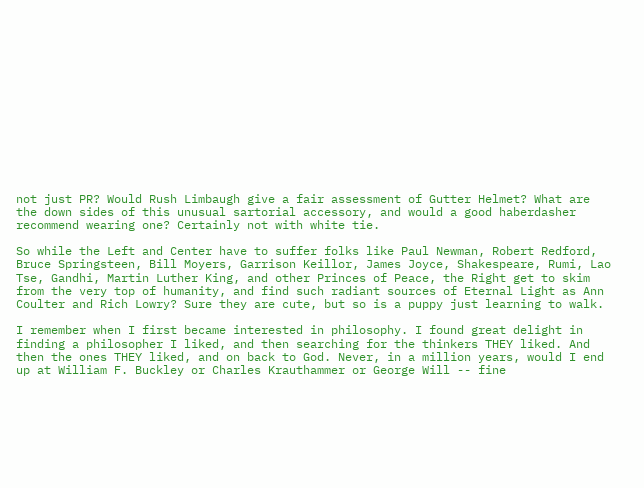not just PR? Would Rush Limbaugh give a fair assessment of Gutter Helmet? What are the down sides of this unusual sartorial accessory, and would a good haberdasher recommend wearing one? Certainly not with white tie.

So while the Left and Center have to suffer folks like Paul Newman, Robert Redford, Bruce Springsteen, Bill Moyers, Garrison Keillor, James Joyce, Shakespeare, Rumi, Lao Tse, Gandhi, Martin Luther King, and other Princes of Peace, the Right get to skim from the very top of humanity, and find such radiant sources of Eternal Light as Ann Coulter and Rich Lowry? Sure they are cute, but so is a puppy just learning to walk.

I remember when I first became interested in philosophy. I found great delight in finding a philosopher I liked, and then searching for the thinkers THEY liked. And then the ones THEY liked, and on back to God. Never, in a million years, would I end up at William F. Buckley or Charles Krauthammer or George Will -- fine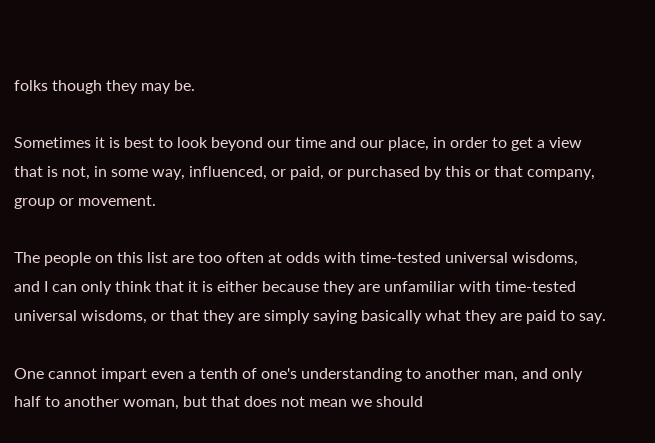folks though they may be.

Sometimes it is best to look beyond our time and our place, in order to get a view that is not, in some way, influenced, or paid, or purchased by this or that company, group or movement.

The people on this list are too often at odds with time-tested universal wisdoms, and I can only think that it is either because they are unfamiliar with time-tested universal wisdoms, or that they are simply saying basically what they are paid to say.

One cannot impart even a tenth of one's understanding to another man, and only half to another woman, but that does not mean we should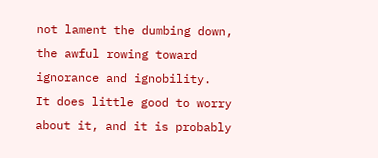not lament the dumbing down, the awful rowing toward ignorance and ignobility.
It does little good to worry about it, and it is probably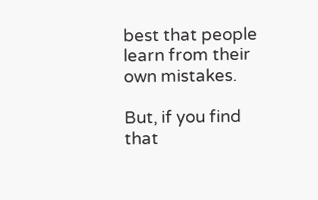best that people learn from their own mistakes.

But, if you find that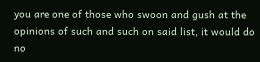you are one of those who swoon and gush at the opinions of such and such on said list, it would do no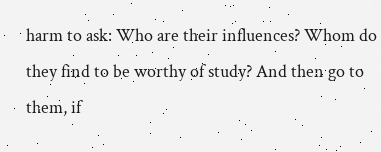harm to ask: Who are their influences? Whom do they find to be worthy of study? And then go to them, if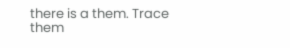there is a them. Trace them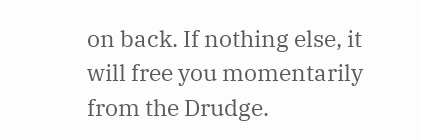on back. If nothing else, it will free you momentarily from the Drudge.